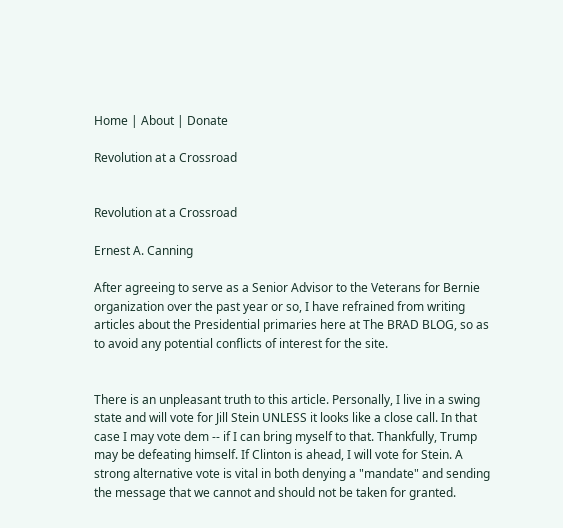Home | About | Donate

Revolution at a Crossroad


Revolution at a Crossroad

Ernest A. Canning

After agreeing to serve as a Senior Advisor to the Veterans for Bernie organization over the past year or so, I have refrained from writing articles about the Presidential primaries here at The BRAD BLOG, so as to avoid any potential conflicts of interest for the site.


There is an unpleasant truth to this article. Personally, I live in a swing state and will vote for Jill Stein UNLESS it looks like a close call. In that case I may vote dem -- if I can bring myself to that. Thankfully, Trump may be defeating himself. If Clinton is ahead, I will vote for Stein. A strong alternative vote is vital in both denying a "mandate" and sending the message that we cannot and should not be taken for granted.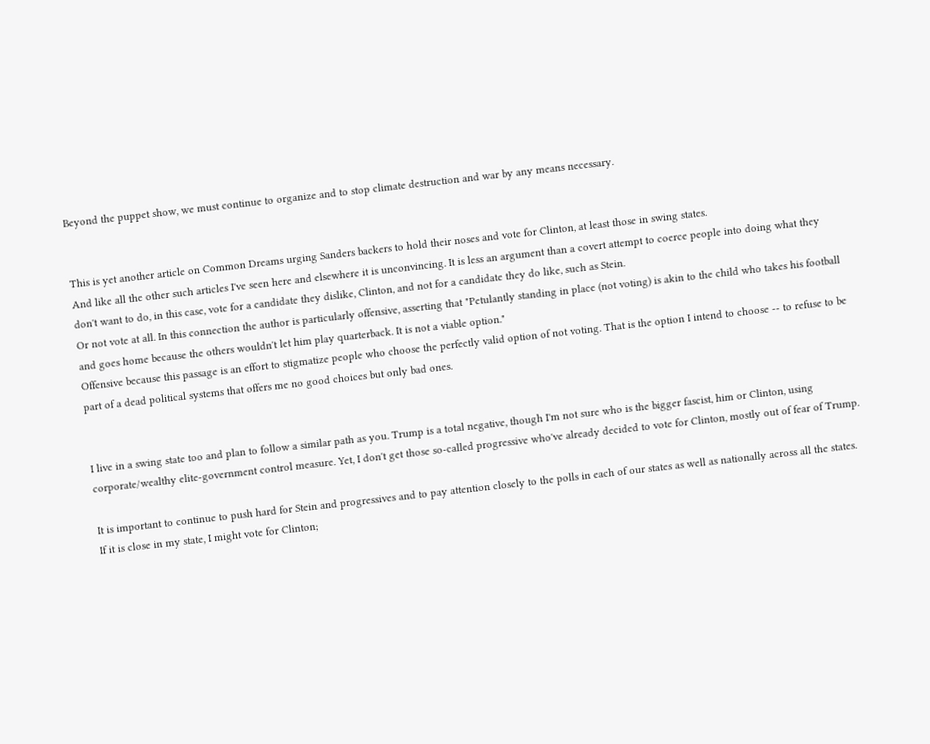Beyond the puppet show, we must continue to organize and to stop climate destruction and war by any means necessary.


This is yet another article on Common Dreams urging Sanders backers to hold their noses and vote for Clinton, at least those in swing states.
And like all the other such articles I've seen here and elsewhere it is unconvincing. It is less an argument than a covert attempt to coerce people into doing what they don't want to do, in this case, vote for a candidate they dislike, Clinton, and not for a candidate they do like, such as Stein.
Or not vote at all. In this connection the author is particularly offensive, asserting that "Petulantly standing in place (not voting) is akin to the child who takes his football and goes home because the others wouldn't let him play quarterback. It is not a viable option."
Offensive because this passage is an effort to stigmatize people who choose the perfectly valid option of not voting. That is the option I intend to choose -- to refuse to be part of a dead political systems that offers me no good choices but only bad ones.


I live in a swing state too and plan to follow a similar path as you. Trump is a total negative, though I'm not sure who is the bigger fascist, him or Clinton, using corporate/wealthy elite-government control measure. Yet, I don't get those so-called progressive who've already decided to vote for Clinton, mostly out of fear of Trump.

It is important to continue to push hard for Stein and progressives and to pay attention closely to the polls in each of our states as well as nationally across all the states. If it is close in my state, I might vote for Clinton;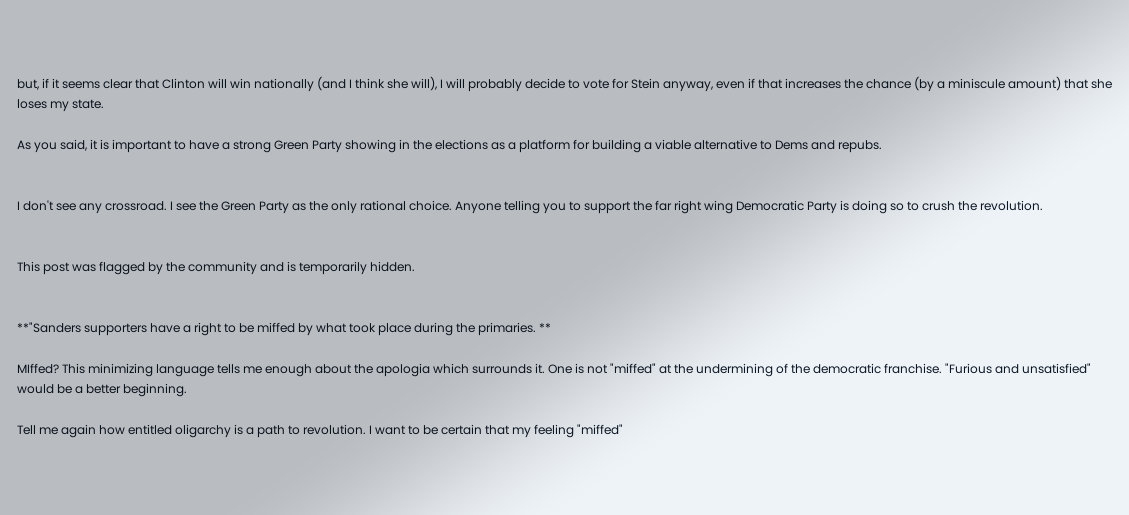but, if it seems clear that Clinton will win nationally (and I think she will), I will probably decide to vote for Stein anyway, even if that increases the chance (by a miniscule amount) that she loses my state.

As you said, it is important to have a strong Green Party showing in the elections as a platform for building a viable alternative to Dems and repubs.


I don't see any crossroad. I see the Green Party as the only rational choice. Anyone telling you to support the far right wing Democratic Party is doing so to crush the revolution.


This post was flagged by the community and is temporarily hidden.


**"Sanders supporters have a right to be miffed by what took place during the primaries. **

MIffed? This minimizing language tells me enough about the apologia which surrounds it. One is not "miffed" at the undermining of the democratic franchise. "Furious and unsatisfied" would be a better beginning.

Tell me again how entitled oligarchy is a path to revolution. I want to be certain that my feeling "miffed"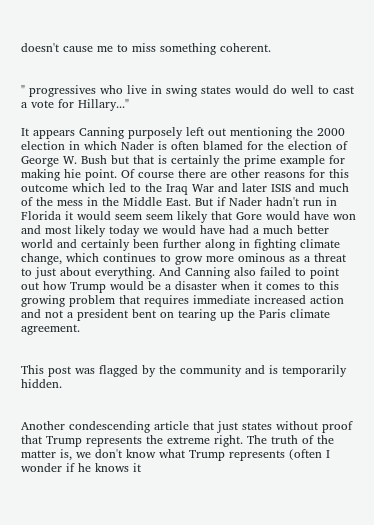doesn't cause me to miss something coherent.


" progressives who live in swing states would do well to cast a vote for Hillary..."

It appears Canning purposely left out mentioning the 2000 election in which Nader is often blamed for the election of George W. Bush but that is certainly the prime example for making hie point. Of course there are other reasons for this outcome which led to the Iraq War and later ISIS and much of the mess in the Middle East. But if Nader hadn't run in Florida it would seem seem likely that Gore would have won and most likely today we would have had a much better world and certainly been further along in fighting climate change, which continues to grow more ominous as a threat to just about everything. And Canning also failed to point out how Trump would be a disaster when it comes to this growing problem that requires immediate increased action and not a president bent on tearing up the Paris climate agreement.


This post was flagged by the community and is temporarily hidden.


Another condescending article that just states without proof that Trump represents the extreme right. The truth of the matter is, we don't know what Trump represents (often I wonder if he knows it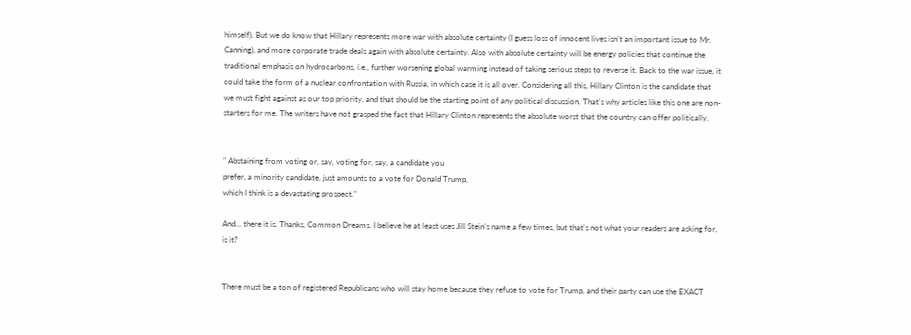himself). But we do know that Hillary represents more war with absolute certainty (I guess loss of innocent lives isn't an important issue to Mr. Canning), and more corporate trade deals again with absolute certainty. Also with absolute certainty will be energy policies that continue the traditional emphasis on hydrocarbons, i.e., further worsening global warming instead of taking serious steps to reverse it. Back to the war issue, it could take the form of a nuclear confrontation with Russia, in which case it is all over. Considering all this, Hillary Clinton is the candidate that we must fight against as our top priority, and that should be the starting point of any political discussion. That's why articles like this one are non-starters for me. The writers have not grasped the fact that Hillary Clinton represents the absolute worst that the country can offer politically.


" Abstaining from voting or, say, voting for, say, a candidate you
prefer, a minority candidate, just amounts to a vote for Donald Trump,
which I think is a devastating prospect."

And... there it is. Thanks, Common Dreams. I believe he at least uses Jill Stein's name a few times, but that's not what your readers are asking for, is it?


There must be a ton of registered Republicans who will stay home because they refuse to vote for Trump, and their party can use the EXACT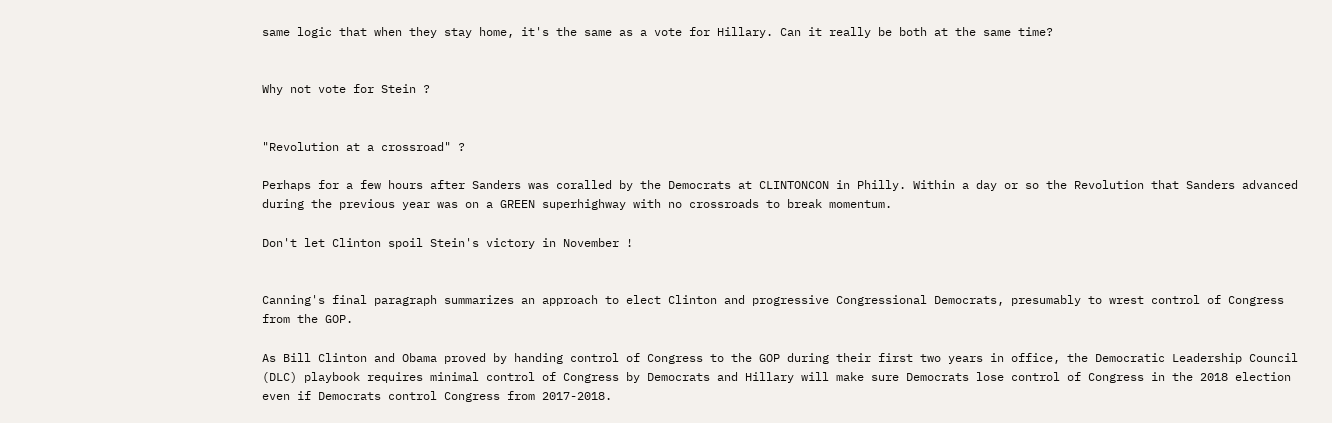same logic that when they stay home, it's the same as a vote for Hillary. Can it really be both at the same time?


Why not vote for Stein ?


"Revolution at a crossroad" ?

Perhaps for a few hours after Sanders was coralled by the Democrats at CLINTONCON in Philly. Within a day or so the Revolution that Sanders advanced during the previous year was on a GREEN superhighway with no crossroads to break momentum.

Don't let Clinton spoil Stein's victory in November !


Canning's final paragraph summarizes an approach to elect Clinton and progressive Congressional Democrats, presumably to wrest control of Congress from the GOP.

As Bill Clinton and Obama proved by handing control of Congress to the GOP during their first two years in office, the Democratic Leadership Council (DLC) playbook requires minimal control of Congress by Democrats and Hillary will make sure Democrats lose control of Congress in the 2018 election even if Democrats control Congress from 2017-2018.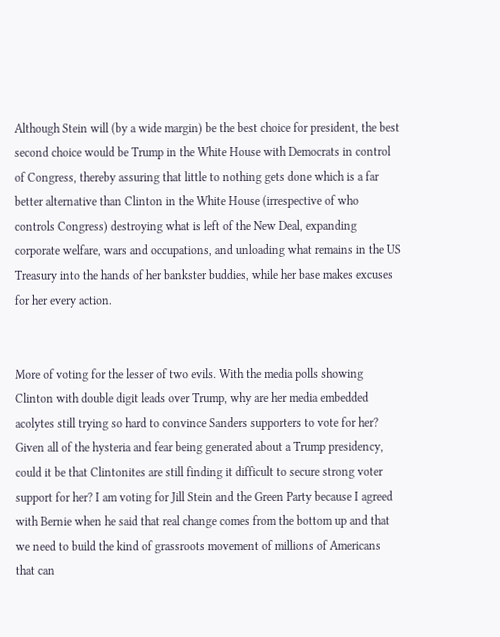Although Stein will (by a wide margin) be the best choice for president, the best second choice would be Trump in the White House with Democrats in control of Congress, thereby assuring that little to nothing gets done which is a far better alternative than Clinton in the White House (irrespective of who controls Congress) destroying what is left of the New Deal, expanding corporate welfare, wars and occupations, and unloading what remains in the US Treasury into the hands of her bankster buddies, while her base makes excuses for her every action.


More of voting for the lesser of two evils. With the media polls showing Clinton with double digit leads over Trump, why are her media embedded acolytes still trying so hard to convince Sanders supporters to vote for her? Given all of the hysteria and fear being generated about a Trump presidency, could it be that Clintonites are still finding it difficult to secure strong voter support for her? I am voting for Jill Stein and the Green Party because I agreed with Bernie when he said that real change comes from the bottom up and that we need to build the kind of grassroots movement of millions of Americans that can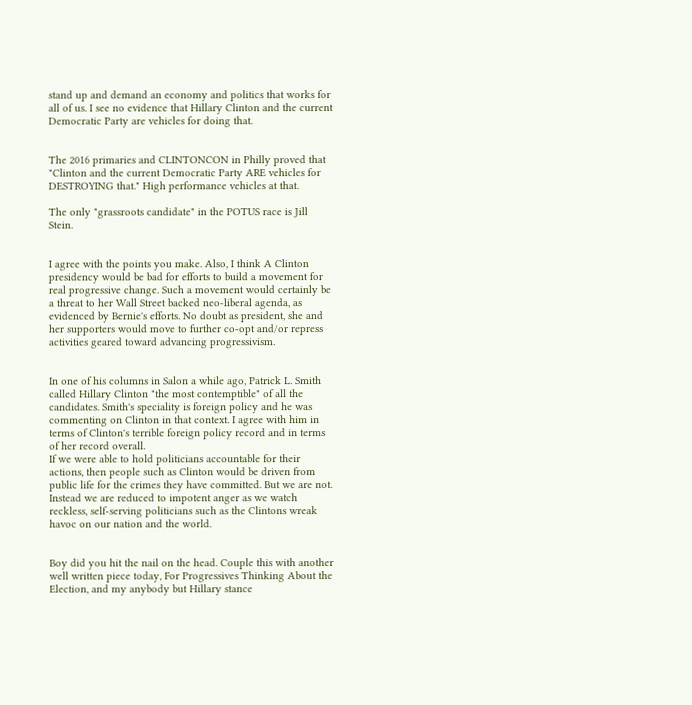stand up and demand an economy and politics that works for all of us. I see no evidence that Hillary Clinton and the current Democratic Party are vehicles for doing that.


The 2016 primaries and CLINTONCON in Philly proved that "Clinton and the current Democratic Party ARE vehicles for DESTROYING that." High performance vehicles at that.

The only "grassroots candidate" in the POTUS race is Jill Stein.


I agree with the points you make. Also, I think A Clinton presidency would be bad for efforts to build a movement for real progressive change. Such a movement would certainly be a threat to her Wall Street backed neo-liberal agenda, as evidenced by Bernie's efforts. No doubt as president, she and her supporters would move to further co-opt and/or repress activities geared toward advancing progressivism.


In one of his columns in Salon a while ago, Patrick L. Smith called Hillary Clinton "the most contemptible" of all the candidates. Smith's speciality is foreign policy and he was commenting on Clinton in that context. I agree with him in terms of Clinton's terrible foreign policy record and in terms of her record overall.
If we were able to hold politicians accountable for their actions, then people such as Clinton would be driven from public life for the crimes they have committed. But we are not. Instead we are reduced to impotent anger as we watch reckless, self-serving politicians such as the Clintons wreak havoc on our nation and the world.


Boy did you hit the nail on the head. Couple this with another well written piece today, For Progressives Thinking About the Election, and my anybody but Hillary stance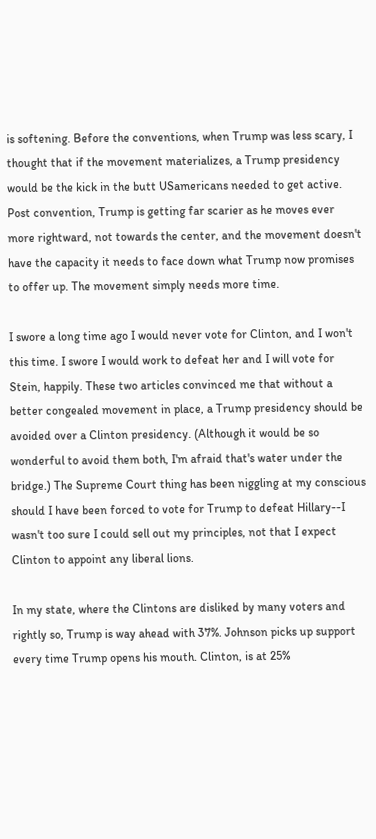is softening. Before the conventions, when Trump was less scary, I thought that if the movement materializes, a Trump presidency would be the kick in the butt USamericans needed to get active. Post convention, Trump is getting far scarier as he moves ever more rightward, not towards the center, and the movement doesn't have the capacity it needs to face down what Trump now promises to offer up. The movement simply needs more time.

I swore a long time ago I would never vote for Clinton, and I won't this time. I swore I would work to defeat her and I will vote for Stein, happily. These two articles convinced me that without a better congealed movement in place, a Trump presidency should be avoided over a Clinton presidency. (Although it would be so wonderful to avoid them both, I'm afraid that's water under the bridge.) The Supreme Court thing has been niggling at my conscious should I have been forced to vote for Trump to defeat Hillary--I wasn't too sure I could sell out my principles, not that I expect Clinton to appoint any liberal lions.

In my state, where the Clintons are disliked by many voters and rightly so, Trump is way ahead with 37%. Johnson picks up support every time Trump opens his mouth. Clinton, is at 25%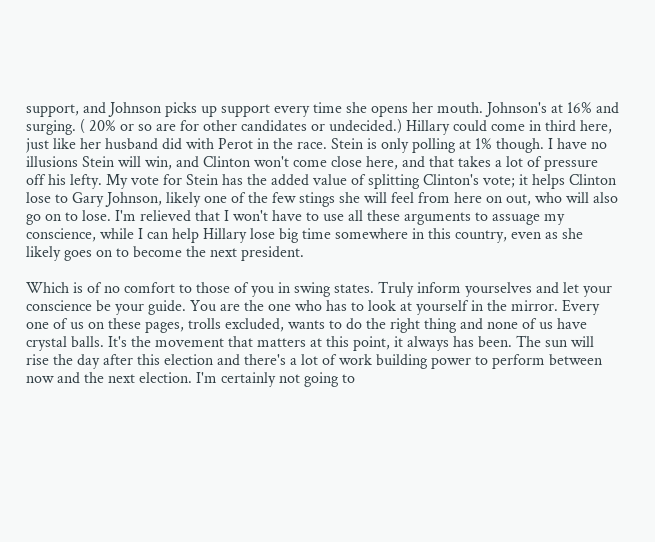support, and Johnson picks up support every time she opens her mouth. Johnson's at 16% and surging. ( 20% or so are for other candidates or undecided.) Hillary could come in third here, just like her husband did with Perot in the race. Stein is only polling at 1% though. I have no illusions Stein will win, and Clinton won't come close here, and that takes a lot of pressure off his lefty. My vote for Stein has the added value of splitting Clinton's vote; it helps Clinton lose to Gary Johnson, likely one of the few stings she will feel from here on out, who will also go on to lose. I'm relieved that I won't have to use all these arguments to assuage my conscience, while I can help Hillary lose big time somewhere in this country, even as she likely goes on to become the next president.

Which is of no comfort to those of you in swing states. Truly inform yourselves and let your conscience be your guide. You are the one who has to look at yourself in the mirror. Every one of us on these pages, trolls excluded, wants to do the right thing and none of us have crystal balls. It's the movement that matters at this point, it always has been. The sun will rise the day after this election and there's a lot of work building power to perform between now and the next election. I'm certainly not going to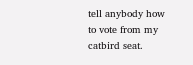tell anybody how to vote from my catbird seat.